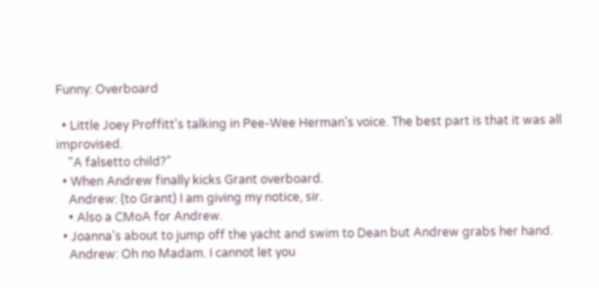Funny: Overboard

  • Little Joey Proffitt's talking in Pee-Wee Herman's voice. The best part is that it was all improvised.
    "A falsetto child?"
  • When Andrew finally kicks Grant overboard.
    Andrew: (to Grant) I am giving my notice, sir.
    • Also a CMoA for Andrew.
  • Joanna's about to jump off the yacht and swim to Dean but Andrew grabs her hand.
    Andrew: Oh no Madam. I cannot let you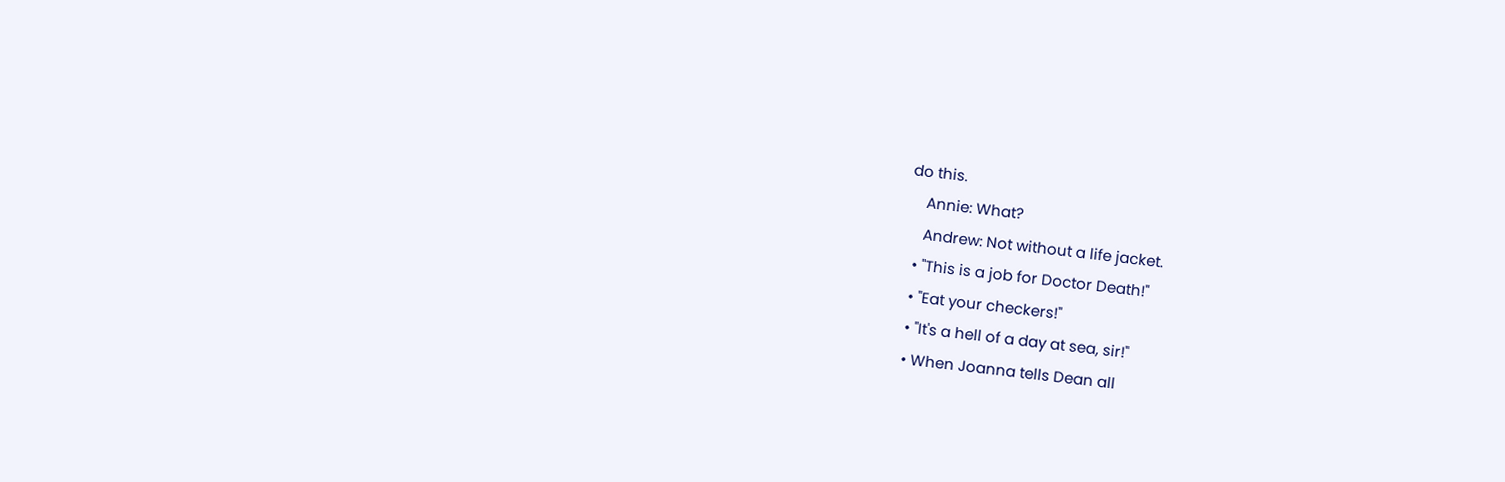do this.
    Annie: What?
    Andrew: Not without a life jacket.
  • "This is a job for Doctor Death!"
  • "Eat your checkers!"
  • "It's a hell of a day at sea, sir!"
  • When Joanna tells Dean all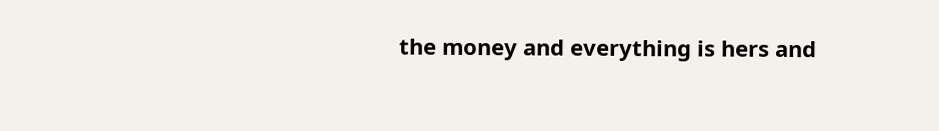the money and everything is hers and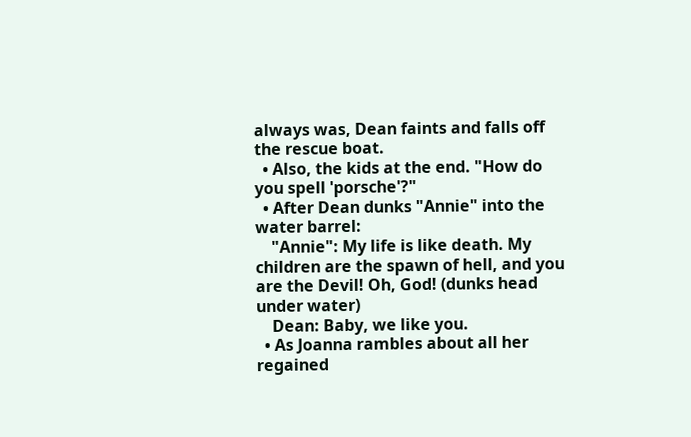always was, Dean faints and falls off the rescue boat.
  • Also, the kids at the end. "How do you spell 'porsche'?"
  • After Dean dunks "Annie" into the water barrel:
    "Annie": My life is like death. My children are the spawn of hell, and you are the Devil! Oh, God! (dunks head under water)
    Dean: Baby, we like you.
  • As Joanna rambles about all her regained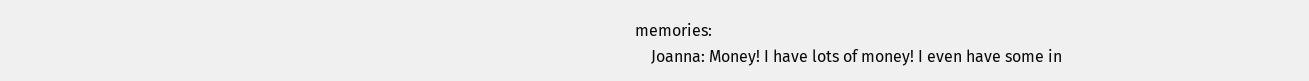memories:
    Joanna: Money! I have lots of money! I even have some in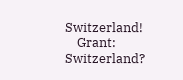Switzerland!
    Grant: Switzerland?